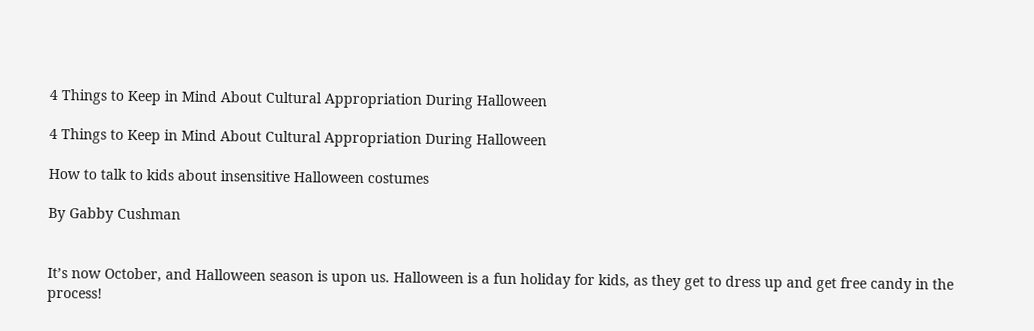4 Things to Keep in Mind About Cultural Appropriation During Halloween

4 Things to Keep in Mind About Cultural Appropriation During Halloween

How to talk to kids about insensitive Halloween costumes

By Gabby Cushman


It’s now October, and Halloween season is upon us. Halloween is a fun holiday for kids, as they get to dress up and get free candy in the process!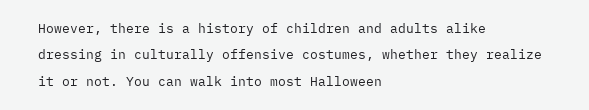However, there is a history of children and adults alike dressing in culturally offensive costumes, whether they realize it or not. You can walk into most Halloween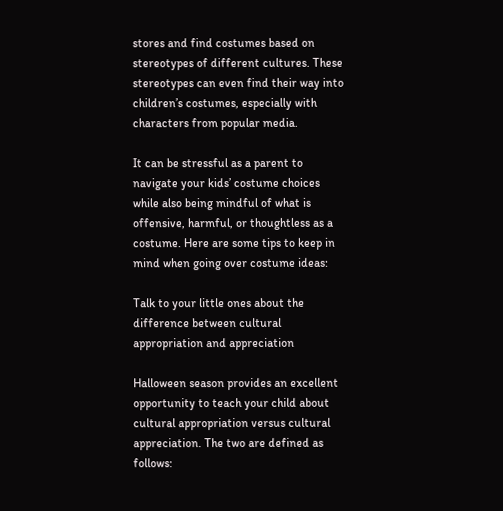stores and find costumes based on stereotypes of different cultures. These stereotypes can even find their way into children’s costumes, especially with characters from popular media.

It can be stressful as a parent to navigate your kids’ costume choices while also being mindful of what is offensive, harmful, or thoughtless as a costume. Here are some tips to keep in mind when going over costume ideas:

Talk to your little ones about the difference between cultural appropriation and appreciation

Halloween season provides an excellent opportunity to teach your child about cultural appropriation versus cultural appreciation. The two are defined as follows: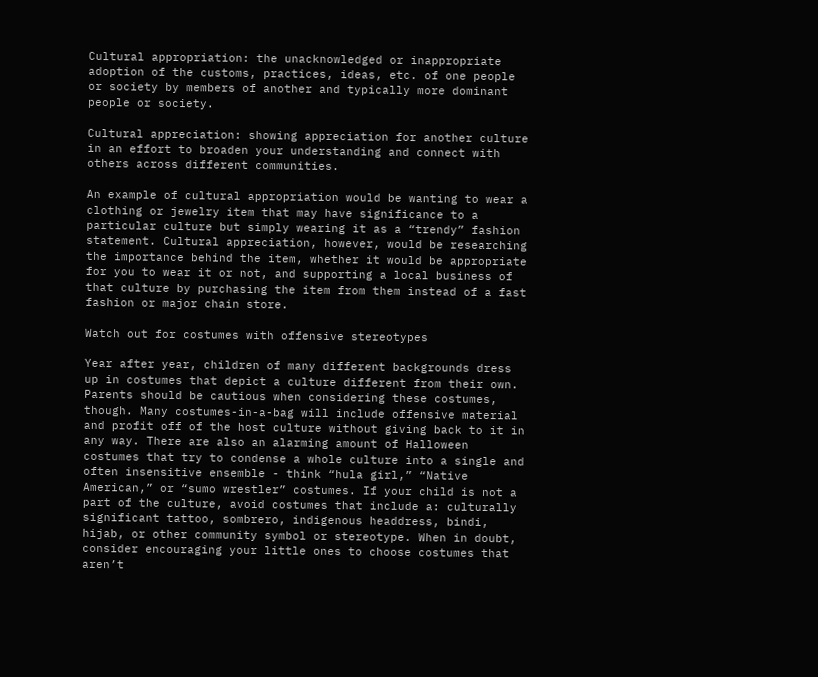Cultural appropriation: the unacknowledged or inappropriate adoption of the customs, practices, ideas, etc. of one people or society by members of another and typically more dominant people or society.

Cultural appreciation: showing appreciation for another culture in an effort to broaden your understanding and connect with others across different communities.

An example of cultural appropriation would be wanting to wear a clothing or jewelry item that may have significance to a particular culture but simply wearing it as a “trendy” fashion statement. Cultural appreciation, however, would be researching the importance behind the item, whether it would be appropriate for you to wear it or not, and supporting a local business of that culture by purchasing the item from them instead of a fast fashion or major chain store.

Watch out for costumes with offensive stereotypes

Year after year, children of many different backgrounds dress up in costumes that depict a culture different from their own. Parents should be cautious when considering these costumes, though. Many costumes-in-a-bag will include offensive material and profit off of the host culture without giving back to it in any way. There are also an alarming amount of Halloween costumes that try to condense a whole culture into a single and often insensitive ensemble - think “hula girl,” “Native American,” or “sumo wrestler” costumes. If your child is not a part of the culture, avoid costumes that include a: culturally significant tattoo, sombrero, indigenous headdress, bindi, hijab, or other community symbol or stereotype. When in doubt, consider encouraging your little ones to choose costumes that aren’t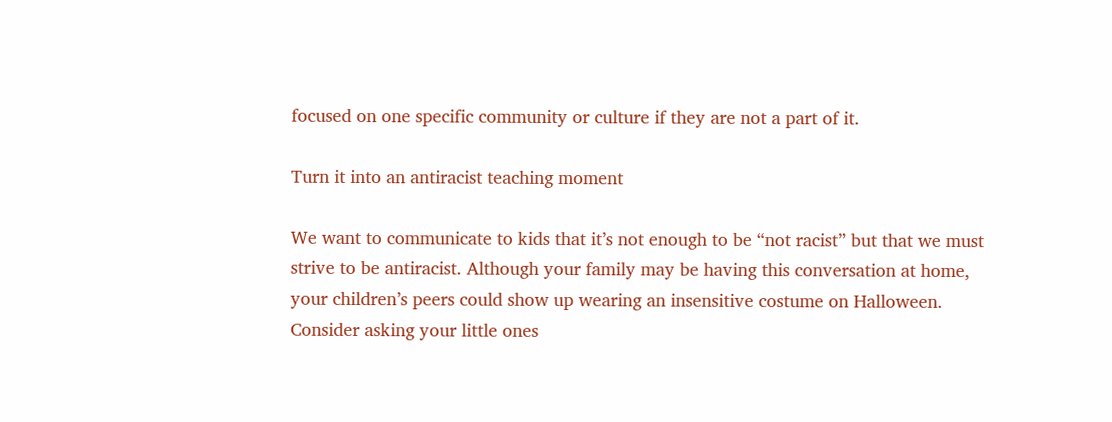focused on one specific community or culture if they are not a part of it.

Turn it into an antiracist teaching moment

We want to communicate to kids that it’s not enough to be “not racist” but that we must strive to be antiracist. Although your family may be having this conversation at home, your children’s peers could show up wearing an insensitive costume on Halloween. Consider asking your little ones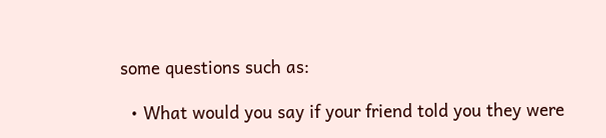some questions such as:

  • What would you say if your friend told you they were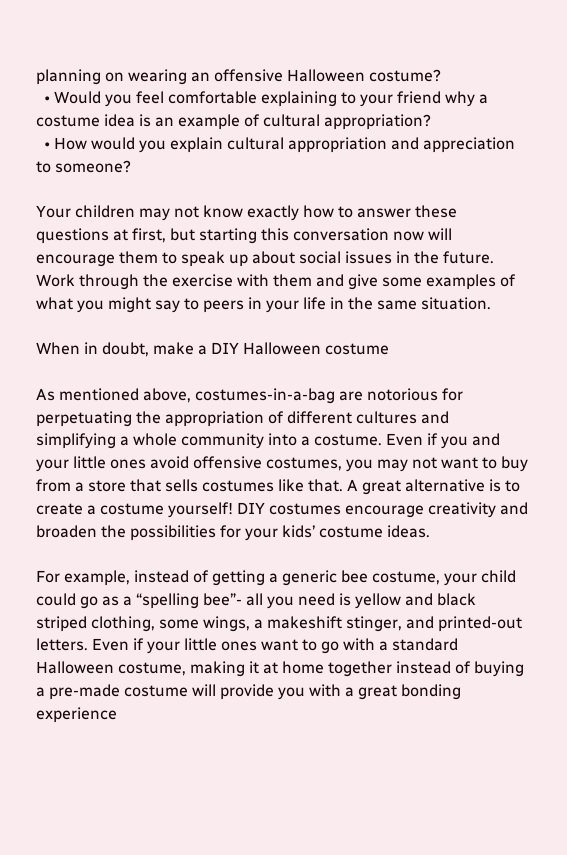planning on wearing an offensive Halloween costume?
  • Would you feel comfortable explaining to your friend why a costume idea is an example of cultural appropriation?
  • How would you explain cultural appropriation and appreciation to someone?

Your children may not know exactly how to answer these questions at first, but starting this conversation now will encourage them to speak up about social issues in the future. Work through the exercise with them and give some examples of what you might say to peers in your life in the same situation.

When in doubt, make a DIY Halloween costume

As mentioned above, costumes-in-a-bag are notorious for perpetuating the appropriation of different cultures and simplifying a whole community into a costume. Even if you and your little ones avoid offensive costumes, you may not want to buy from a store that sells costumes like that. A great alternative is to create a costume yourself! DIY costumes encourage creativity and broaden the possibilities for your kids’ costume ideas.

For example, instead of getting a generic bee costume, your child could go as a “spelling bee”- all you need is yellow and black striped clothing, some wings, a makeshift stinger, and printed-out letters. Even if your little ones want to go with a standard Halloween costume, making it at home together instead of buying a pre-made costume will provide you with a great bonding experience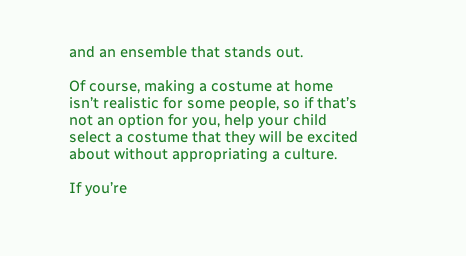and an ensemble that stands out.

Of course, making a costume at home isn’t realistic for some people, so if that’s not an option for you, help your child select a costume that they will be excited about without appropriating a culture.

If you’re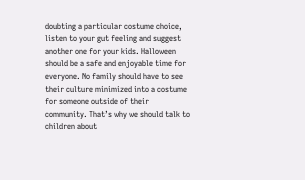doubting a particular costume choice, listen to your gut feeling and suggest another one for your kids. Halloween should be a safe and enjoyable time for everyone. No family should have to see their culture minimized into a costume for someone outside of their community. That’s why we should talk to children about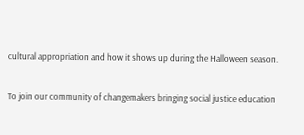cultural appropriation and how it shows up during the Halloween season.

To join our community of changemakers bringing social justice education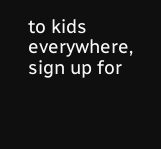to kids everywhere, sign up for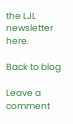the LJL newsletter here.

Back to blog

Leave a comment